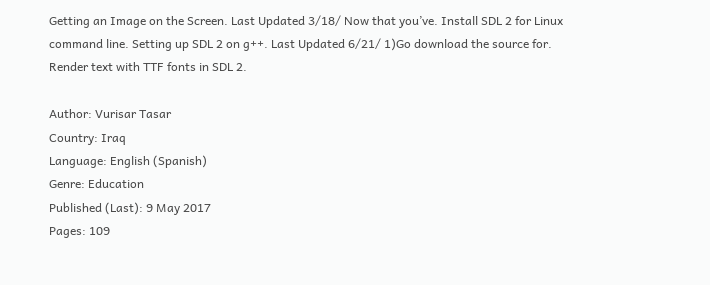Getting an Image on the Screen. Last Updated 3/18/ Now that you’ve. Install SDL 2 for Linux command line. Setting up SDL 2 on g++. Last Updated 6/21/ 1)Go download the source for. Render text with TTF fonts in SDL 2.

Author: Vurisar Tasar
Country: Iraq
Language: English (Spanish)
Genre: Education
Published (Last): 9 May 2017
Pages: 109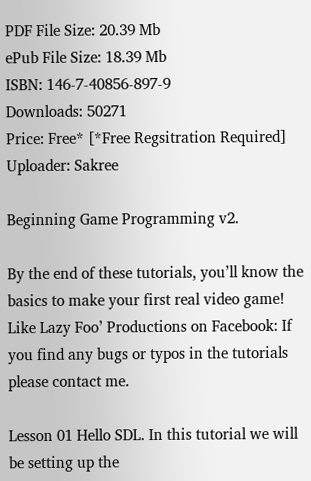PDF File Size: 20.39 Mb
ePub File Size: 18.39 Mb
ISBN: 146-7-40856-897-9
Downloads: 50271
Price: Free* [*Free Regsitration Required]
Uploader: Sakree

Beginning Game Programming v2.

By the end of these tutorials, you’ll know the basics to make your first real video game! Like Lazy Foo’ Productions on Facebook: If you find any bugs or typos in the tutorials please contact me.

Lesson 01 Hello SDL. In this tutorial we will be setting up the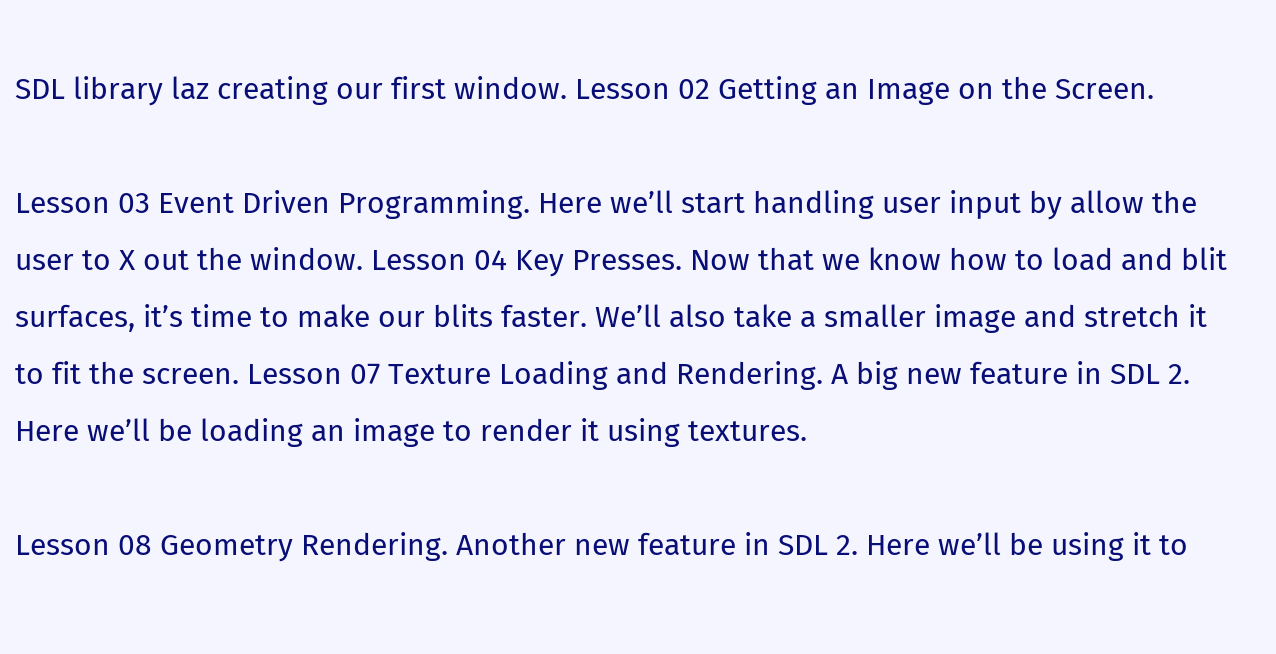SDL library laz creating our first window. Lesson 02 Getting an Image on the Screen.

Lesson 03 Event Driven Programming. Here we’ll start handling user input by allow the user to X out the window. Lesson 04 Key Presses. Now that we know how to load and blit surfaces, it’s time to make our blits faster. We’ll also take a smaller image and stretch it to fit the screen. Lesson 07 Texture Loading and Rendering. A big new feature in SDL 2. Here we’ll be loading an image to render it using textures.

Lesson 08 Geometry Rendering. Another new feature in SDL 2. Here we’ll be using it to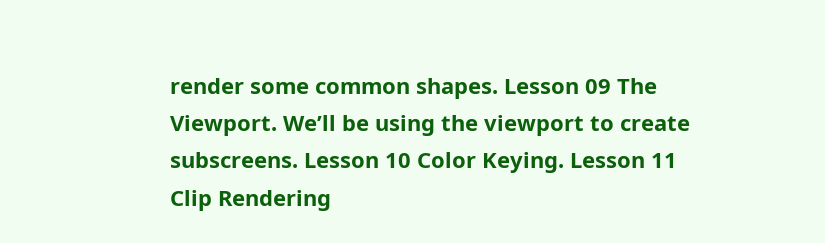render some common shapes. Lesson 09 The Viewport. We’ll be using the viewport to create subscreens. Lesson 10 Color Keying. Lesson 11 Clip Rendering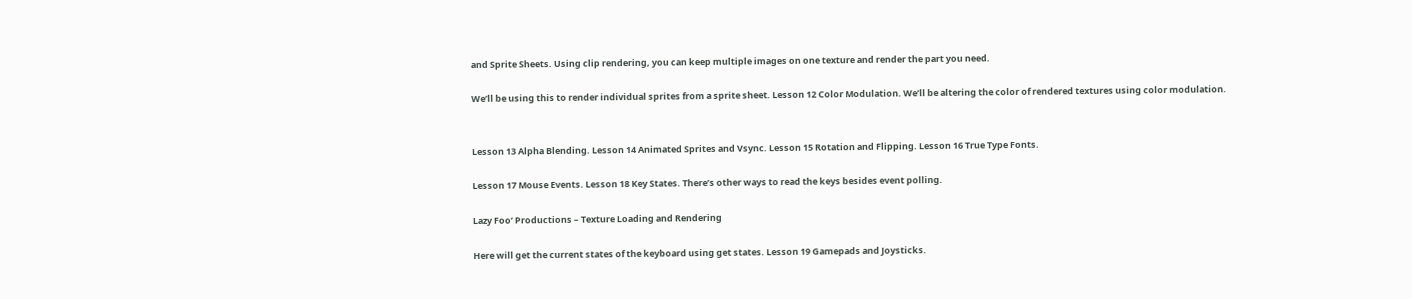and Sprite Sheets. Using clip rendering, you can keep multiple images on one texture and render the part you need.

We’ll be using this to render individual sprites from a sprite sheet. Lesson 12 Color Modulation. We’ll be altering the color of rendered textures using color modulation.


Lesson 13 Alpha Blending. Lesson 14 Animated Sprites and Vsync. Lesson 15 Rotation and Flipping. Lesson 16 True Type Fonts.

Lesson 17 Mouse Events. Lesson 18 Key States. There’s other ways to read the keys besides event polling.

Lazy Foo’ Productions – Texture Loading and Rendering

Here will get the current states of the keyboard using get states. Lesson 19 Gamepads and Joysticks.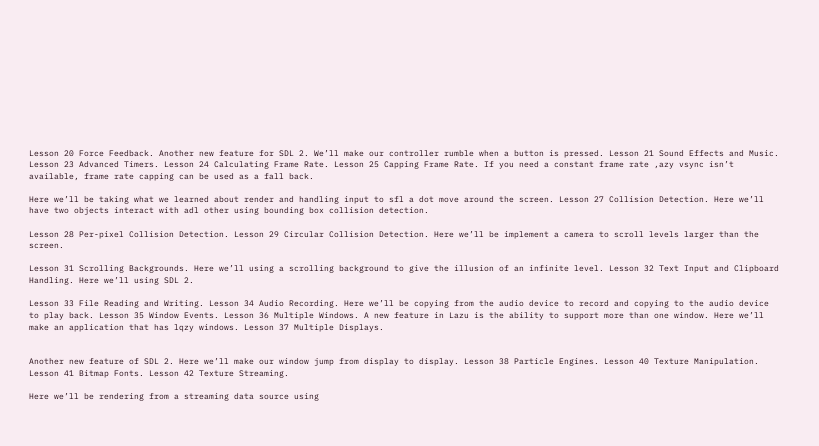Lesson 20 Force Feedback. Another new feature for SDL 2. We’ll make our controller rumble when a button is pressed. Lesson 21 Sound Effects and Music. Lesson 23 Advanced Timers. Lesson 24 Calculating Frame Rate. Lesson 25 Capping Frame Rate. If you need a constant frame rate ,azy vsync isn’t available, frame rate capping can be used as a fall back.

Here we’ll be taking what we learned about render and handling input to sfl a dot move around the screen. Lesson 27 Collision Detection. Here we’ll have two objects interact with adl other using bounding box collision detection.

Lesson 28 Per-pixel Collision Detection. Lesson 29 Circular Collision Detection. Here we’ll be implement a camera to scroll levels larger than the screen.

Lesson 31 Scrolling Backgrounds. Here we’ll using a scrolling background to give the illusion of an infinite level. Lesson 32 Text Input and Clipboard Handling. Here we’ll using SDL 2.

Lesson 33 File Reading and Writing. Lesson 34 Audio Recording. Here we’ll be copying from the audio device to record and copying to the audio device to play back. Lesson 35 Window Events. Lesson 36 Multiple Windows. A new feature in Lazu is the ability to support more than one window. Here we’ll make an application that has lqzy windows. Lesson 37 Multiple Displays.


Another new feature of SDL 2. Here we’ll make our window jump from display to display. Lesson 38 Particle Engines. Lesson 40 Texture Manipulation. Lesson 41 Bitmap Fonts. Lesson 42 Texture Streaming.

Here we’ll be rendering from a streaming data source using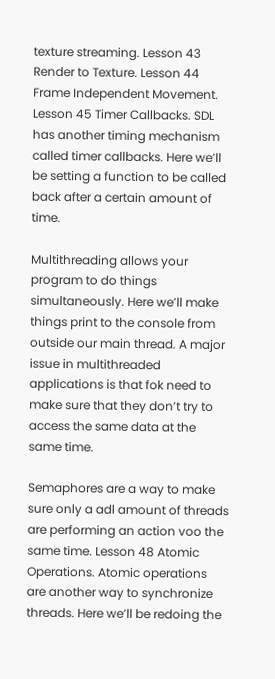texture streaming. Lesson 43 Render to Texture. Lesson 44 Frame Independent Movement. Lesson 45 Timer Callbacks. SDL has another timing mechanism called timer callbacks. Here we’ll be setting a function to be called back after a certain amount of time.

Multithreading allows your program to do things simultaneously. Here we’ll make things print to the console from outside our main thread. A major issue in multithreaded applications is that fok need to make sure that they don’t try to access the same data at the same time.

Semaphores are a way to make sure only a adl amount of threads are performing an action voo the same time. Lesson 48 Atomic Operations. Atomic operations are another way to synchronize threads. Here we’ll be redoing the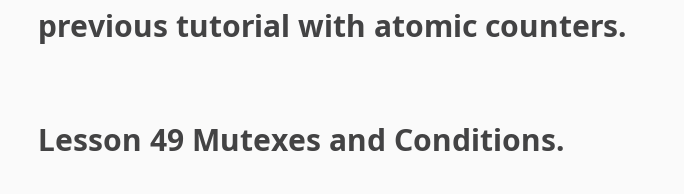previous tutorial with atomic counters.

Lesson 49 Mutexes and Conditions.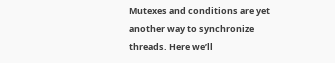Mutexes and conditions are yet another way to synchronize threads. Here we’ll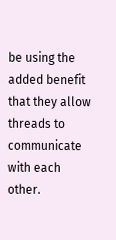be using the added benefit that they allow threads to communicate with each other.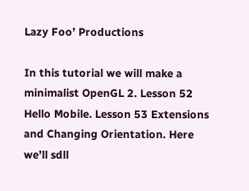Lazy Foo’ Productions

In this tutorial we will make a minimalist OpenGL 2. Lesson 52 Hello Mobile. Lesson 53 Extensions and Changing Orientation. Here we’ll sdll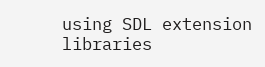using SDL extension libraries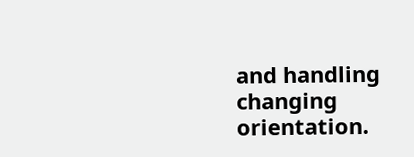and handling changing orientation.